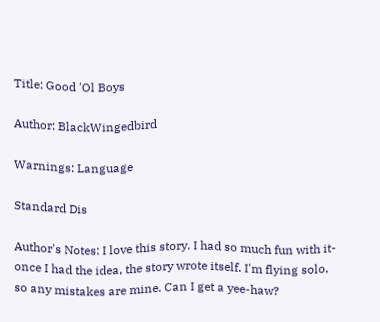Title: Good 'Ol Boys

Author: BlackWingedbird

Warnings: Language

Standard Dis

Author's Notes: I love this story. I had so much fun with it- once I had the idea, the story wrote itself. I'm flying solo, so any mistakes are mine. Can I get a yee-haw?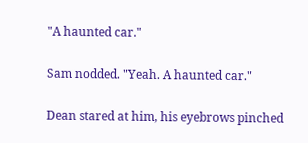"A haunted car."

Sam nodded. "Yeah. A haunted car."

Dean stared at him, his eyebrows pinched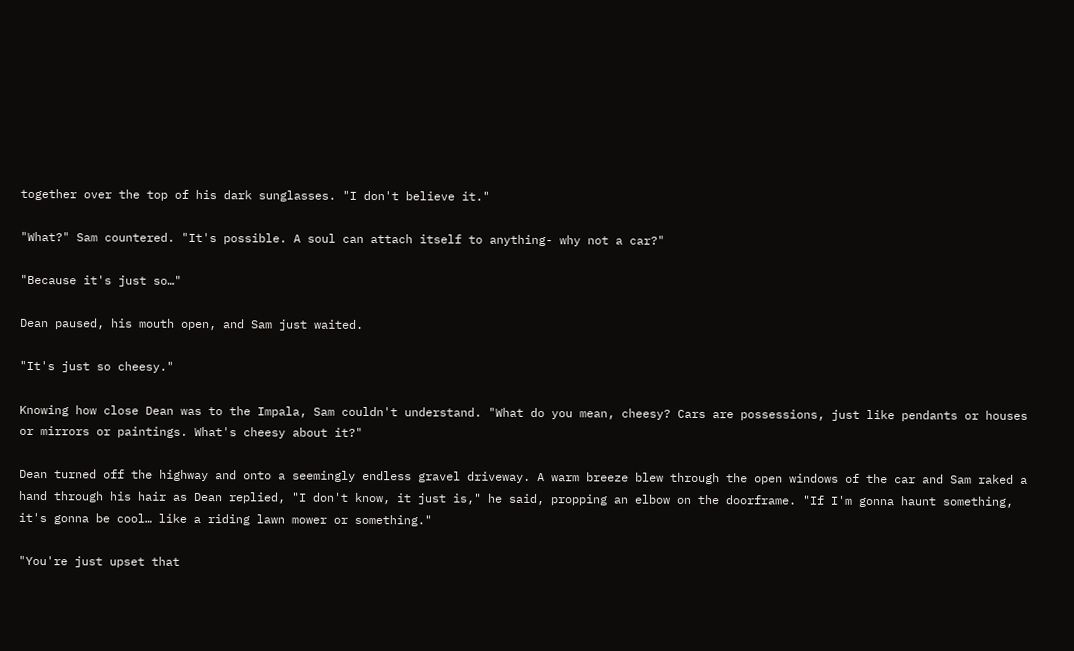together over the top of his dark sunglasses. "I don't believe it."

"What?" Sam countered. "It's possible. A soul can attach itself to anything- why not a car?"

"Because it's just so…"

Dean paused, his mouth open, and Sam just waited.

"It's just so cheesy."

Knowing how close Dean was to the Impala, Sam couldn't understand. "What do you mean, cheesy? Cars are possessions, just like pendants or houses or mirrors or paintings. What's cheesy about it?"

Dean turned off the highway and onto a seemingly endless gravel driveway. A warm breeze blew through the open windows of the car and Sam raked a hand through his hair as Dean replied, "I don't know, it just is," he said, propping an elbow on the doorframe. "If I'm gonna haunt something, it's gonna be cool… like a riding lawn mower or something."

"You're just upset that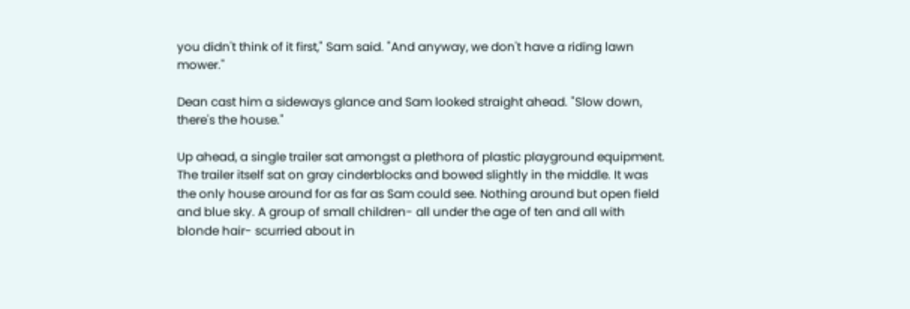you didn't think of it first," Sam said. "And anyway, we don't have a riding lawn mower."

Dean cast him a sideways glance and Sam looked straight ahead. "Slow down, there's the house."

Up ahead, a single trailer sat amongst a plethora of plastic playground equipment. The trailer itself sat on gray cinderblocks and bowed slightly in the middle. It was the only house around for as far as Sam could see. Nothing around but open field and blue sky. A group of small children- all under the age of ten and all with blonde hair- scurried about in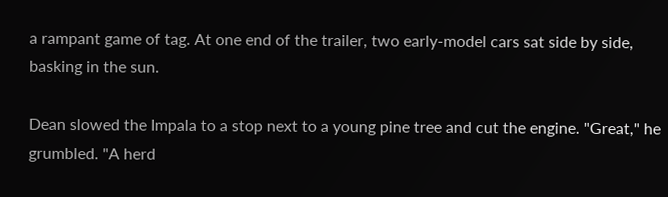a rampant game of tag. At one end of the trailer, two early-model cars sat side by side, basking in the sun.

Dean slowed the Impala to a stop next to a young pine tree and cut the engine. "Great," he grumbled. "A herd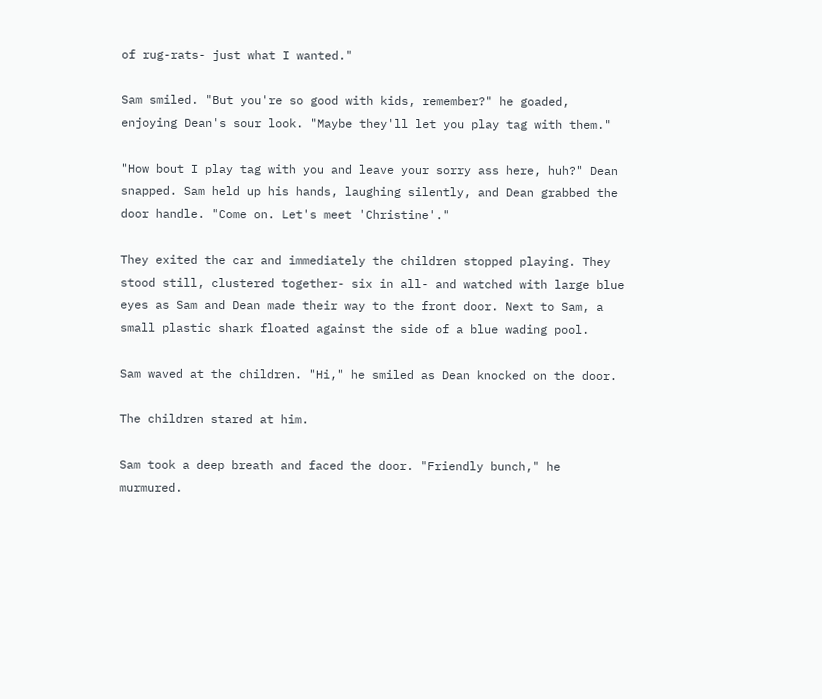of rug-rats- just what I wanted."

Sam smiled. "But you're so good with kids, remember?" he goaded, enjoying Dean's sour look. "Maybe they'll let you play tag with them."

"How bout I play tag with you and leave your sorry ass here, huh?" Dean snapped. Sam held up his hands, laughing silently, and Dean grabbed the door handle. "Come on. Let's meet 'Christine'."

They exited the car and immediately the children stopped playing. They stood still, clustered together- six in all- and watched with large blue eyes as Sam and Dean made their way to the front door. Next to Sam, a small plastic shark floated against the side of a blue wading pool.

Sam waved at the children. "Hi," he smiled as Dean knocked on the door.

The children stared at him.

Sam took a deep breath and faced the door. "Friendly bunch," he murmured.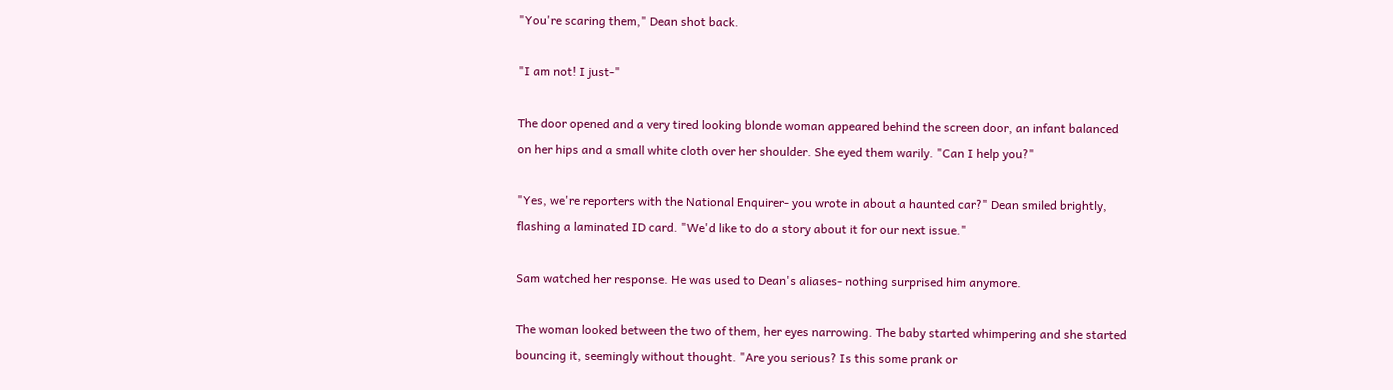"You're scaring them," Dean shot back.

"I am not! I just-"

The door opened and a very tired looking blonde woman appeared behind the screen door, an infant balanced on her hips and a small white cloth over her shoulder. She eyed them warily. "Can I help you?"

"Yes, we're reporters with the National Enquirer- you wrote in about a haunted car?" Dean smiled brightly, flashing a laminated ID card. "We'd like to do a story about it for our next issue."

Sam watched her response. He was used to Dean's aliases- nothing surprised him anymore.

The woman looked between the two of them, her eyes narrowing. The baby started whimpering and she started bouncing it, seemingly without thought. "Are you serious? Is this some prank or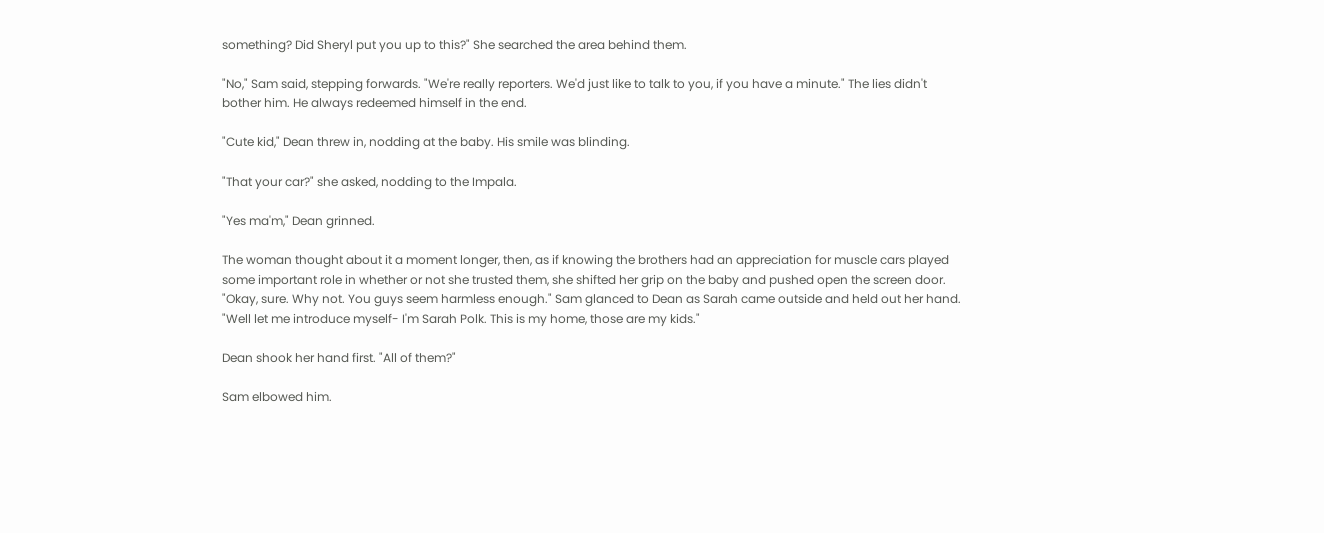something? Did Sheryl put you up to this?" She searched the area behind them.

"No," Sam said, stepping forwards. "We're really reporters. We'd just like to talk to you, if you have a minute." The lies didn't bother him. He always redeemed himself in the end.

"Cute kid," Dean threw in, nodding at the baby. His smile was blinding.

"That your car?" she asked, nodding to the Impala.

"Yes ma'm," Dean grinned.

The woman thought about it a moment longer, then, as if knowing the brothers had an appreciation for muscle cars played some important role in whether or not she trusted them, she shifted her grip on the baby and pushed open the screen door. "Okay, sure. Why not. You guys seem harmless enough." Sam glanced to Dean as Sarah came outside and held out her hand. "Well let me introduce myself- I'm Sarah Polk. This is my home, those are my kids."

Dean shook her hand first. "All of them?"

Sam elbowed him.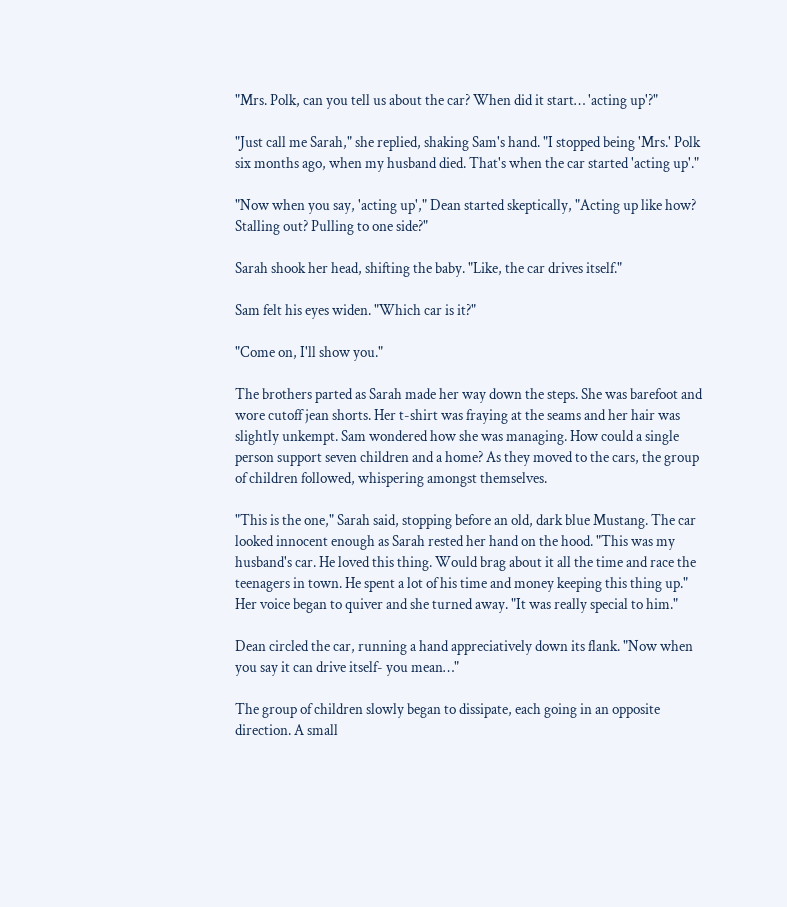"Mrs. Polk, can you tell us about the car? When did it start… 'acting up'?"

"Just call me Sarah," she replied, shaking Sam's hand. "I stopped being 'Mrs.' Polk six months ago, when my husband died. That's when the car started 'acting up'."

"Now when you say, 'acting up'," Dean started skeptically, "Acting up like how? Stalling out? Pulling to one side?"

Sarah shook her head, shifting the baby. "Like, the car drives itself."

Sam felt his eyes widen. "Which car is it?"

"Come on, I'll show you."

The brothers parted as Sarah made her way down the steps. She was barefoot and wore cutoff jean shorts. Her t-shirt was fraying at the seams and her hair was slightly unkempt. Sam wondered how she was managing. How could a single person support seven children and a home? As they moved to the cars, the group of children followed, whispering amongst themselves.

"This is the one," Sarah said, stopping before an old, dark blue Mustang. The car looked innocent enough as Sarah rested her hand on the hood. "This was my husband's car. He loved this thing. Would brag about it all the time and race the teenagers in town. He spent a lot of his time and money keeping this thing up." Her voice began to quiver and she turned away. "It was really special to him."

Dean circled the car, running a hand appreciatively down its flank. "Now when you say it can drive itself- you mean…"

The group of children slowly began to dissipate, each going in an opposite direction. A small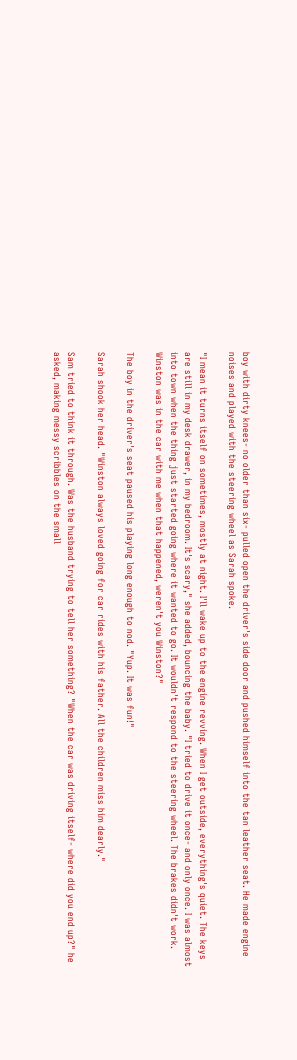boy with dirty knees- no older than six- pulled open the driver's side door and pushed himself into the tan leather seat. He made engine noises and played with the steering wheel as Sarah spoke.

"I mean it turns itself on sometimes, mostly at night. I'll wake up to the engine revving. When I get outside, everything's quiet. The keys are still in my desk drawer, in my bedroom. It's scary," she added, bouncing the baby. "I tried to drive it once- and only once. I was almost into town when the thing just started going where it wanted to go. It wouldn't respond to the steering wheel. The brakes didn't work. Winston was in the car with me when that happened, weren't you Winston?"

The boy in the driver's seat paused his playing long enough to nod. "Yup. It was fun!"

Sarah shook her head. "Winston always loved going for car rides with his father. All the children miss him dearly."

Sam tried to think it through. Was the husband trying to tell her something? "When the car was driving itself- where did you end up?" he asked, making messy scribbles on the small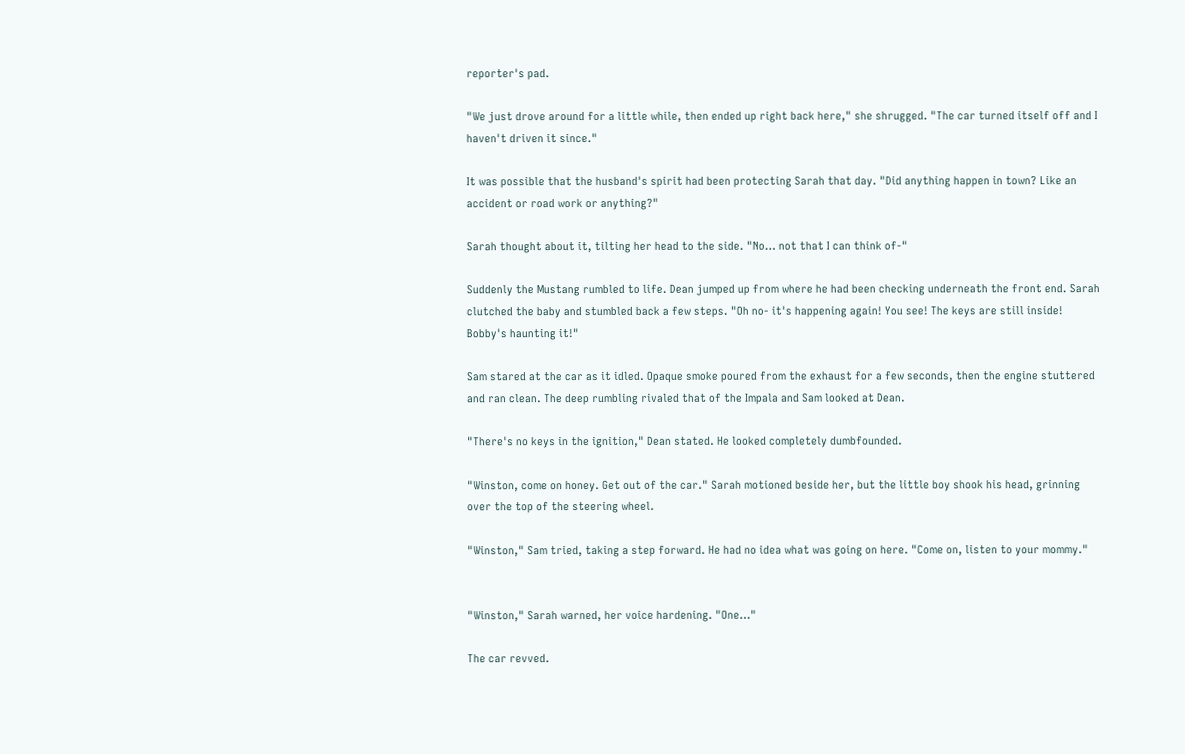reporter's pad.

"We just drove around for a little while, then ended up right back here," she shrugged. "The car turned itself off and I haven't driven it since."

It was possible that the husband's spirit had been protecting Sarah that day. "Did anything happen in town? Like an accident or road work or anything?"

Sarah thought about it, tilting her head to the side. "No… not that I can think of-"

Suddenly the Mustang rumbled to life. Dean jumped up from where he had been checking underneath the front end. Sarah clutched the baby and stumbled back a few steps. "Oh no- it's happening again! You see! The keys are still inside! Bobby's haunting it!"

Sam stared at the car as it idled. Opaque smoke poured from the exhaust for a few seconds, then the engine stuttered and ran clean. The deep rumbling rivaled that of the Impala and Sam looked at Dean.

"There's no keys in the ignition," Dean stated. He looked completely dumbfounded.

"Winston, come on honey. Get out of the car." Sarah motioned beside her, but the little boy shook his head, grinning over the top of the steering wheel.

"Winston," Sam tried, taking a step forward. He had no idea what was going on here. "Come on, listen to your mommy."


"Winston," Sarah warned, her voice hardening. "One…"

The car revved.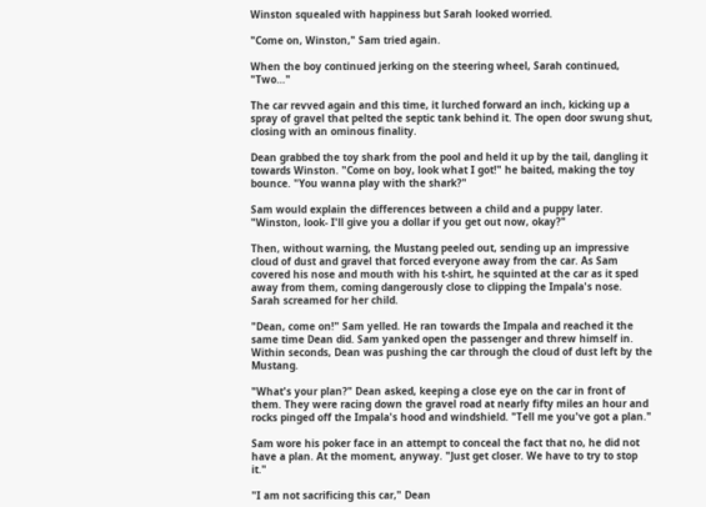Winston squealed with happiness but Sarah looked worried.

"Come on, Winston," Sam tried again.

When the boy continued jerking on the steering wheel, Sarah continued, "Two…"

The car revved again and this time, it lurched forward an inch, kicking up a spray of gravel that pelted the septic tank behind it. The open door swung shut, closing with an ominous finality.

Dean grabbed the toy shark from the pool and held it up by the tail, dangling it towards Winston. "Come on boy, look what I got!" he baited, making the toy bounce. "You wanna play with the shark?"

Sam would explain the differences between a child and a puppy later. "Winston, look- I'll give you a dollar if you get out now, okay?"

Then, without warning, the Mustang peeled out, sending up an impressive cloud of dust and gravel that forced everyone away from the car. As Sam covered his nose and mouth with his t-shirt, he squinted at the car as it sped away from them, coming dangerously close to clipping the Impala's nose. Sarah screamed for her child.

"Dean, come on!" Sam yelled. He ran towards the Impala and reached it the same time Dean did. Sam yanked open the passenger and threw himself in. Within seconds, Dean was pushing the car through the cloud of dust left by the Mustang.

"What's your plan?" Dean asked, keeping a close eye on the car in front of them. They were racing down the gravel road at nearly fifty miles an hour and rocks pinged off the Impala's hood and windshield. "Tell me you've got a plan."

Sam wore his poker face in an attempt to conceal the fact that no, he did not have a plan. At the moment, anyway. "Just get closer. We have to try to stop it."

"I am not sacrificing this car," Dean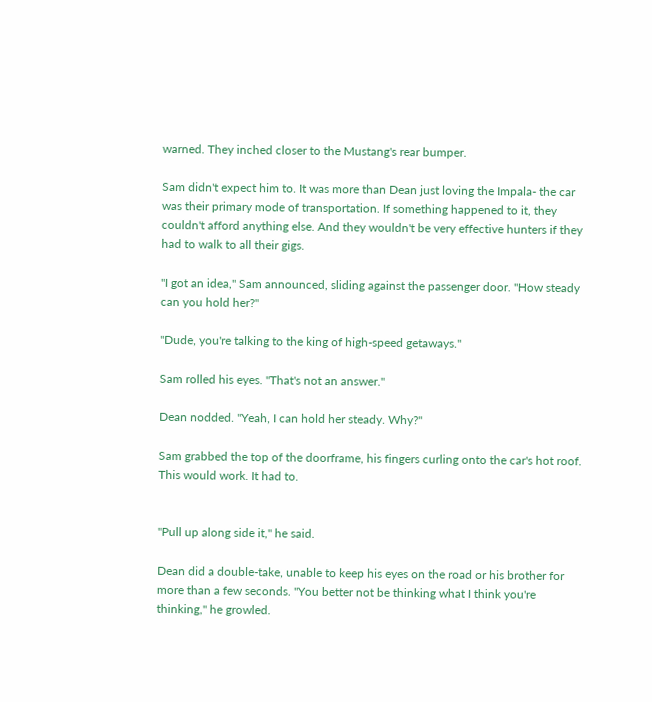warned. They inched closer to the Mustang's rear bumper.

Sam didn't expect him to. It was more than Dean just loving the Impala- the car was their primary mode of transportation. If something happened to it, they couldn't afford anything else. And they wouldn't be very effective hunters if they had to walk to all their gigs.

"I got an idea," Sam announced, sliding against the passenger door. "How steady can you hold her?"

"Dude, you're talking to the king of high-speed getaways."

Sam rolled his eyes. "That's not an answer."

Dean nodded. "Yeah, I can hold her steady. Why?"

Sam grabbed the top of the doorframe, his fingers curling onto the car's hot roof. This would work. It had to.


"Pull up along side it," he said.

Dean did a double-take, unable to keep his eyes on the road or his brother for more than a few seconds. "You better not be thinking what I think you're thinking," he growled.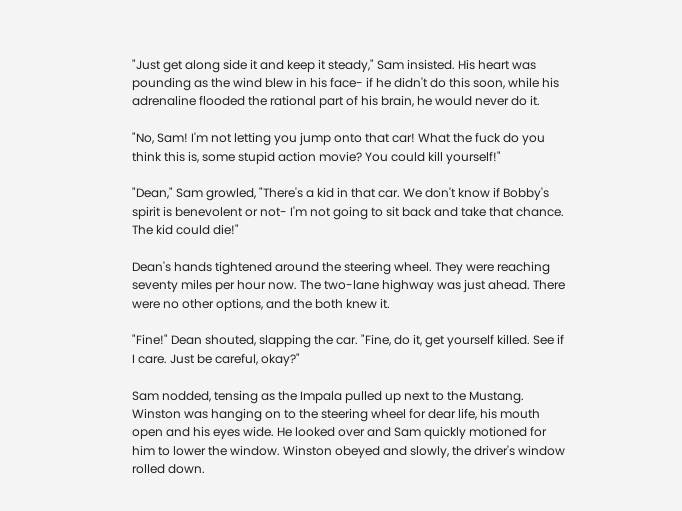"Just get along side it and keep it steady," Sam insisted. His heart was pounding as the wind blew in his face- if he didn't do this soon, while his adrenaline flooded the rational part of his brain, he would never do it.

"No, Sam! I'm not letting you jump onto that car! What the fuck do you think this is, some stupid action movie? You could kill yourself!"

"Dean," Sam growled, "There's a kid in that car. We don't know if Bobby's spirit is benevolent or not- I'm not going to sit back and take that chance. The kid could die!"

Dean's hands tightened around the steering wheel. They were reaching seventy miles per hour now. The two-lane highway was just ahead. There were no other options, and the both knew it.

"Fine!" Dean shouted, slapping the car. "Fine, do it, get yourself killed. See if I care. Just be careful, okay?"

Sam nodded, tensing as the Impala pulled up next to the Mustang. Winston was hanging on to the steering wheel for dear life, his mouth open and his eyes wide. He looked over and Sam quickly motioned for him to lower the window. Winston obeyed and slowly, the driver's window rolled down.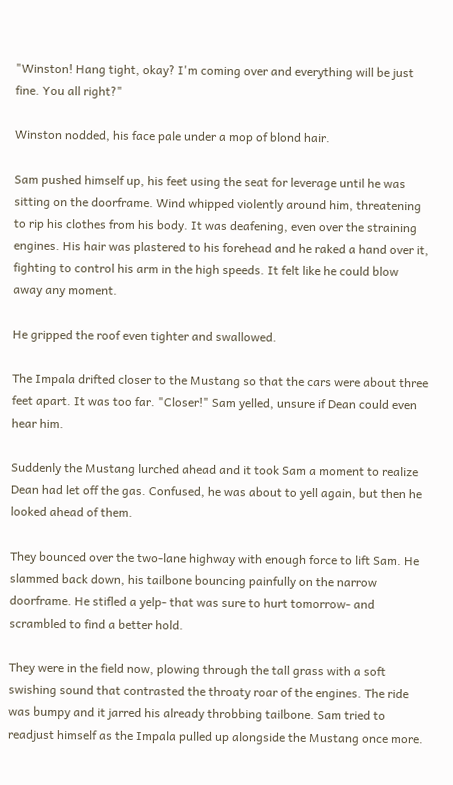"Winston! Hang tight, okay? I'm coming over and everything will be just fine. You all right?"

Winston nodded, his face pale under a mop of blond hair.

Sam pushed himself up, his feet using the seat for leverage until he was sitting on the doorframe. Wind whipped violently around him, threatening to rip his clothes from his body. It was deafening, even over the straining engines. His hair was plastered to his forehead and he raked a hand over it, fighting to control his arm in the high speeds. It felt like he could blow away any moment.

He gripped the roof even tighter and swallowed.

The Impala drifted closer to the Mustang so that the cars were about three feet apart. It was too far. "Closer!" Sam yelled, unsure if Dean could even hear him.

Suddenly the Mustang lurched ahead and it took Sam a moment to realize Dean had let off the gas. Confused, he was about to yell again, but then he looked ahead of them.

They bounced over the two-lane highway with enough force to lift Sam. He slammed back down, his tailbone bouncing painfully on the narrow doorframe. He stifled a yelp- that was sure to hurt tomorrow- and scrambled to find a better hold.

They were in the field now, plowing through the tall grass with a soft swishing sound that contrasted the throaty roar of the engines. The ride was bumpy and it jarred his already throbbing tailbone. Sam tried to readjust himself as the Impala pulled up alongside the Mustang once more.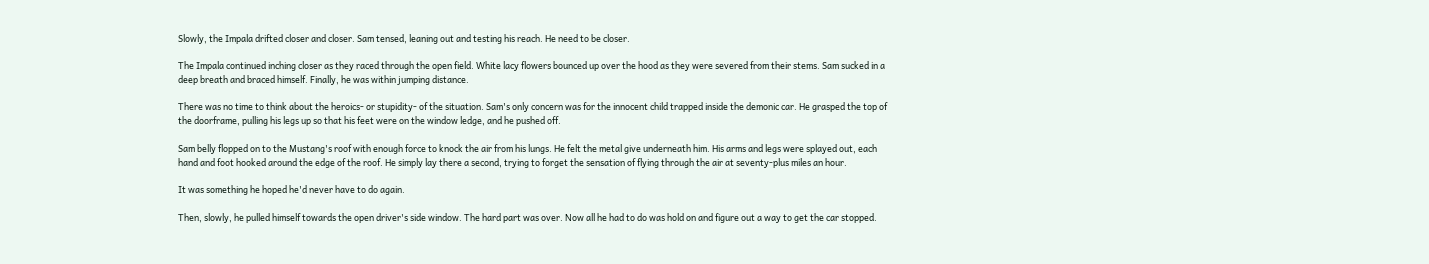Slowly, the Impala drifted closer and closer. Sam tensed, leaning out and testing his reach. He need to be closer.

The Impala continued inching closer as they raced through the open field. White lacy flowers bounced up over the hood as they were severed from their stems. Sam sucked in a deep breath and braced himself. Finally, he was within jumping distance.

There was no time to think about the heroics- or stupidity- of the situation. Sam's only concern was for the innocent child trapped inside the demonic car. He grasped the top of the doorframe, pulling his legs up so that his feet were on the window ledge, and he pushed off.

Sam belly flopped on to the Mustang's roof with enough force to knock the air from his lungs. He felt the metal give underneath him. His arms and legs were splayed out, each hand and foot hooked around the edge of the roof. He simply lay there a second, trying to forget the sensation of flying through the air at seventy-plus miles an hour.

It was something he hoped he'd never have to do again.

Then, slowly, he pulled himself towards the open driver's side window. The hard part was over. Now all he had to do was hold on and figure out a way to get the car stopped.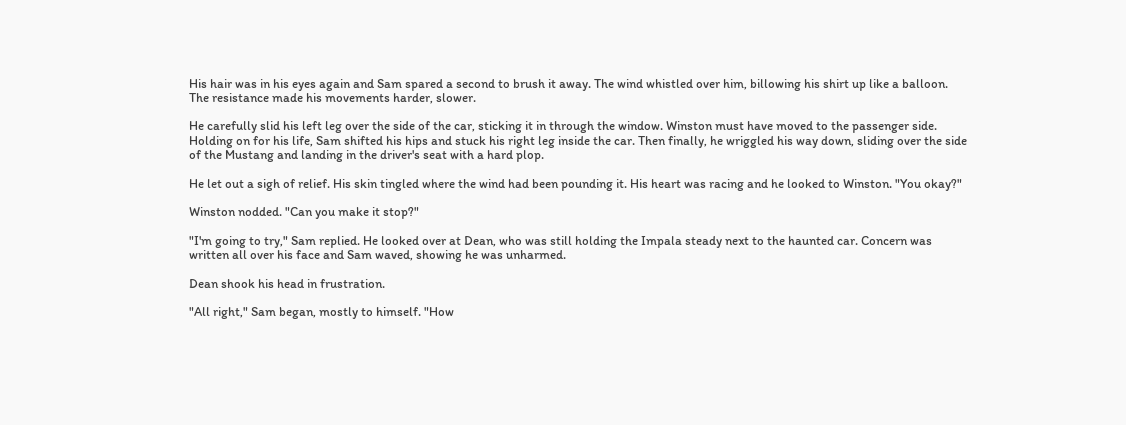His hair was in his eyes again and Sam spared a second to brush it away. The wind whistled over him, billowing his shirt up like a balloon. The resistance made his movements harder, slower.

He carefully slid his left leg over the side of the car, sticking it in through the window. Winston must have moved to the passenger side. Holding on for his life, Sam shifted his hips and stuck his right leg inside the car. Then finally, he wriggled his way down, sliding over the side of the Mustang and landing in the driver's seat with a hard plop.

He let out a sigh of relief. His skin tingled where the wind had been pounding it. His heart was racing and he looked to Winston. "You okay?"

Winston nodded. "Can you make it stop?"

"I'm going to try," Sam replied. He looked over at Dean, who was still holding the Impala steady next to the haunted car. Concern was written all over his face and Sam waved, showing he was unharmed.

Dean shook his head in frustration.

"All right," Sam began, mostly to himself. "How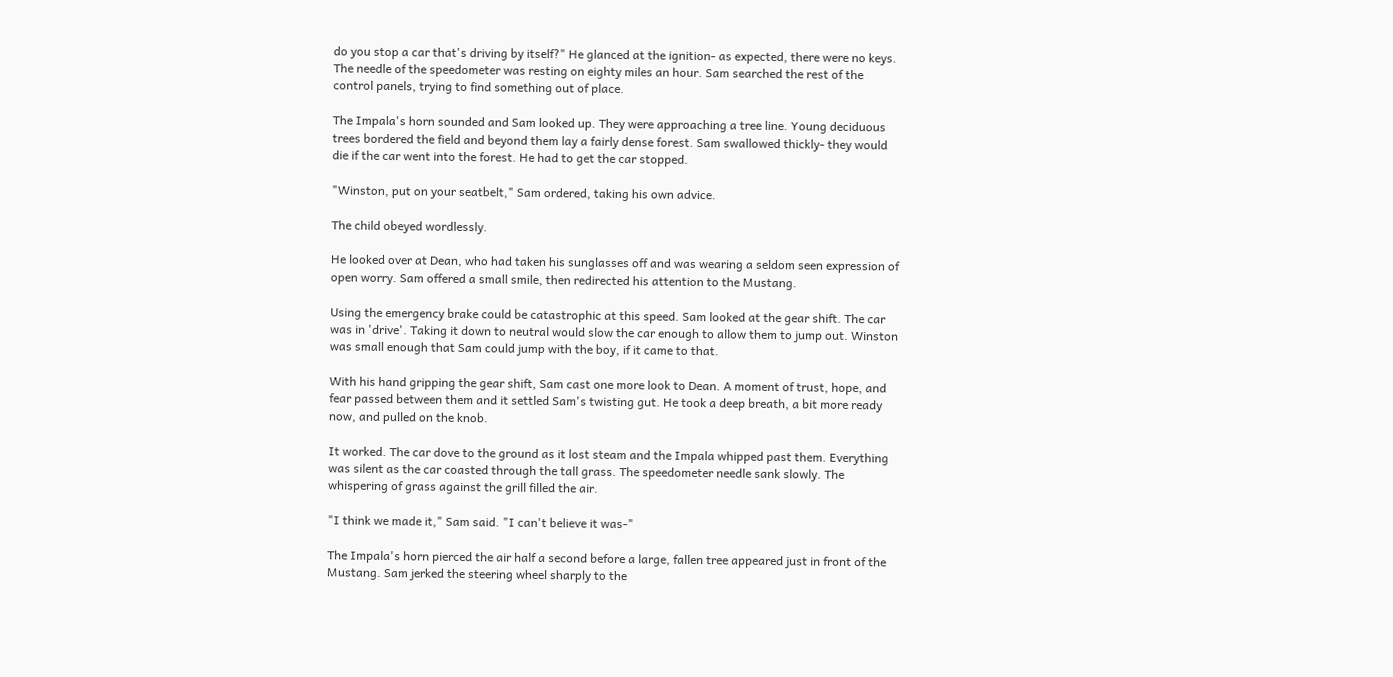do you stop a car that's driving by itself?" He glanced at the ignition- as expected, there were no keys. The needle of the speedometer was resting on eighty miles an hour. Sam searched the rest of the control panels, trying to find something out of place.

The Impala's horn sounded and Sam looked up. They were approaching a tree line. Young deciduous trees bordered the field and beyond them lay a fairly dense forest. Sam swallowed thickly- they would die if the car went into the forest. He had to get the car stopped.

"Winston, put on your seatbelt," Sam ordered, taking his own advice.

The child obeyed wordlessly.

He looked over at Dean, who had taken his sunglasses off and was wearing a seldom seen expression of open worry. Sam offered a small smile, then redirected his attention to the Mustang.

Using the emergency brake could be catastrophic at this speed. Sam looked at the gear shift. The car was in 'drive'. Taking it down to neutral would slow the car enough to allow them to jump out. Winston was small enough that Sam could jump with the boy, if it came to that.

With his hand gripping the gear shift, Sam cast one more look to Dean. A moment of trust, hope, and fear passed between them and it settled Sam's twisting gut. He took a deep breath, a bit more ready now, and pulled on the knob.

It worked. The car dove to the ground as it lost steam and the Impala whipped past them. Everything was silent as the car coasted through the tall grass. The speedometer needle sank slowly. The whispering of grass against the grill filled the air.

"I think we made it," Sam said. "I can't believe it was-"

The Impala's horn pierced the air half a second before a large, fallen tree appeared just in front of the Mustang. Sam jerked the steering wheel sharply to the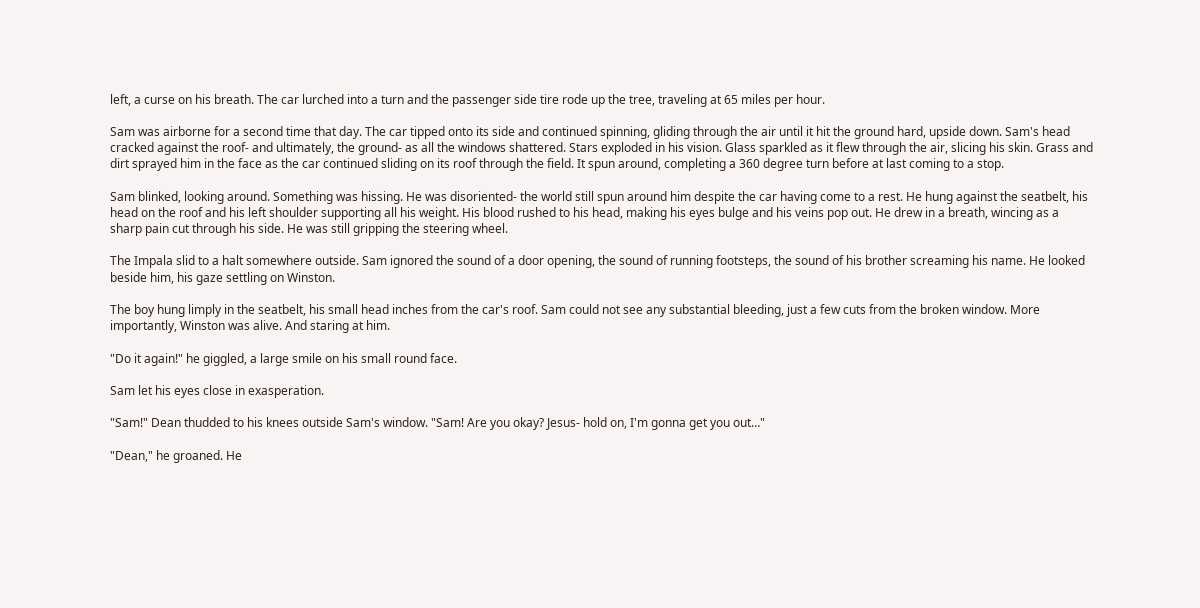left, a curse on his breath. The car lurched into a turn and the passenger side tire rode up the tree, traveling at 65 miles per hour.

Sam was airborne for a second time that day. The car tipped onto its side and continued spinning, gliding through the air until it hit the ground hard, upside down. Sam's head cracked against the roof- and ultimately, the ground- as all the windows shattered. Stars exploded in his vision. Glass sparkled as it flew through the air, slicing his skin. Grass and dirt sprayed him in the face as the car continued sliding on its roof through the field. It spun around, completing a 360 degree turn before at last coming to a stop.

Sam blinked, looking around. Something was hissing. He was disoriented- the world still spun around him despite the car having come to a rest. He hung against the seatbelt, his head on the roof and his left shoulder supporting all his weight. His blood rushed to his head, making his eyes bulge and his veins pop out. He drew in a breath, wincing as a sharp pain cut through his side. He was still gripping the steering wheel.

The Impala slid to a halt somewhere outside. Sam ignored the sound of a door opening, the sound of running footsteps, the sound of his brother screaming his name. He looked beside him, his gaze settling on Winston.

The boy hung limply in the seatbelt, his small head inches from the car's roof. Sam could not see any substantial bleeding, just a few cuts from the broken window. More importantly, Winston was alive. And staring at him.

"Do it again!" he giggled, a large smile on his small round face.

Sam let his eyes close in exasperation.

"Sam!" Dean thudded to his knees outside Sam's window. "Sam! Are you okay? Jesus- hold on, I'm gonna get you out…"

"Dean," he groaned. He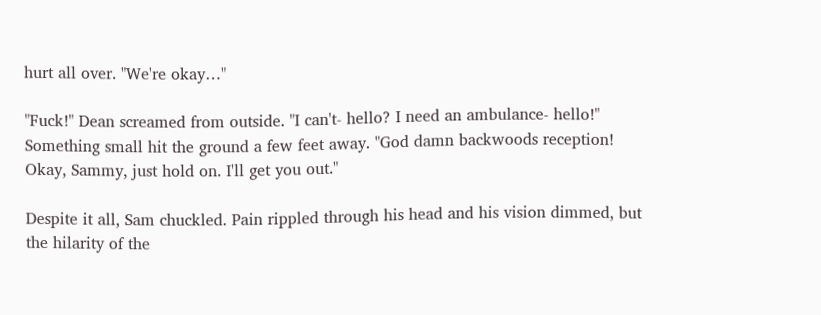hurt all over. "We're okay…"

"Fuck!" Dean screamed from outside. "I can't- hello? I need an ambulance- hello!" Something small hit the ground a few feet away. "God damn backwoods reception! Okay, Sammy, just hold on. I'll get you out."

Despite it all, Sam chuckled. Pain rippled through his head and his vision dimmed, but the hilarity of the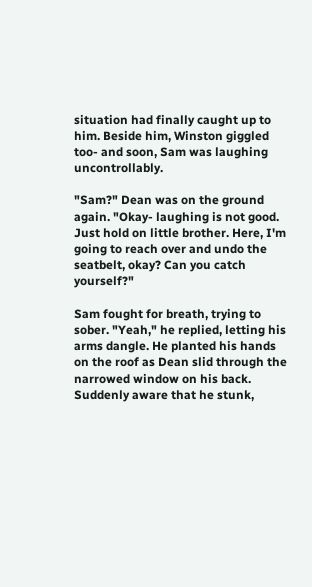situation had finally caught up to him. Beside him, Winston giggled too- and soon, Sam was laughing uncontrollably.

"Sam?" Dean was on the ground again. "Okay- laughing is not good. Just hold on little brother. Here, I'm going to reach over and undo the seatbelt, okay? Can you catch yourself?"

Sam fought for breath, trying to sober. "Yeah," he replied, letting his arms dangle. He planted his hands on the roof as Dean slid through the narrowed window on his back. Suddenly aware that he stunk,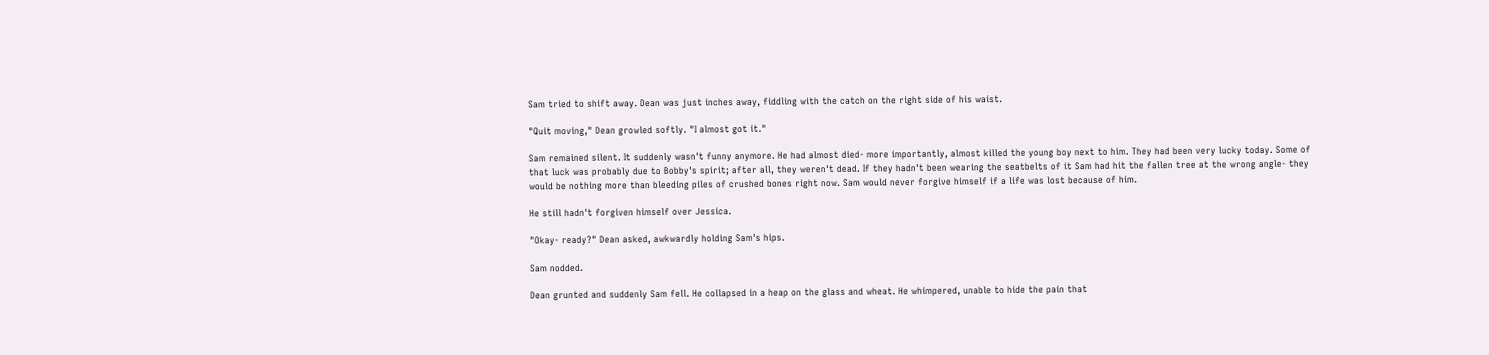Sam tried to shift away. Dean was just inches away, fiddling with the catch on the right side of his waist.

"Quit moving," Dean growled softly. "I almost got it."

Sam remained silent. It suddenly wasn't funny anymore. He had almost died- more importantly, almost killed the young boy next to him. They had been very lucky today. Some of that luck was probably due to Bobby's spirit; after all, they weren't dead. If they hadn't been wearing the seatbelts of it Sam had hit the fallen tree at the wrong angle- they would be nothing more than bleeding piles of crushed bones right now. Sam would never forgive himself if a life was lost because of him.

He still hadn't forgiven himself over Jessica.

"Okay- ready?" Dean asked, awkwardly holding Sam's hips.

Sam nodded.

Dean grunted and suddenly Sam fell. He collapsed in a heap on the glass and wheat. He whimpered, unable to hide the pain that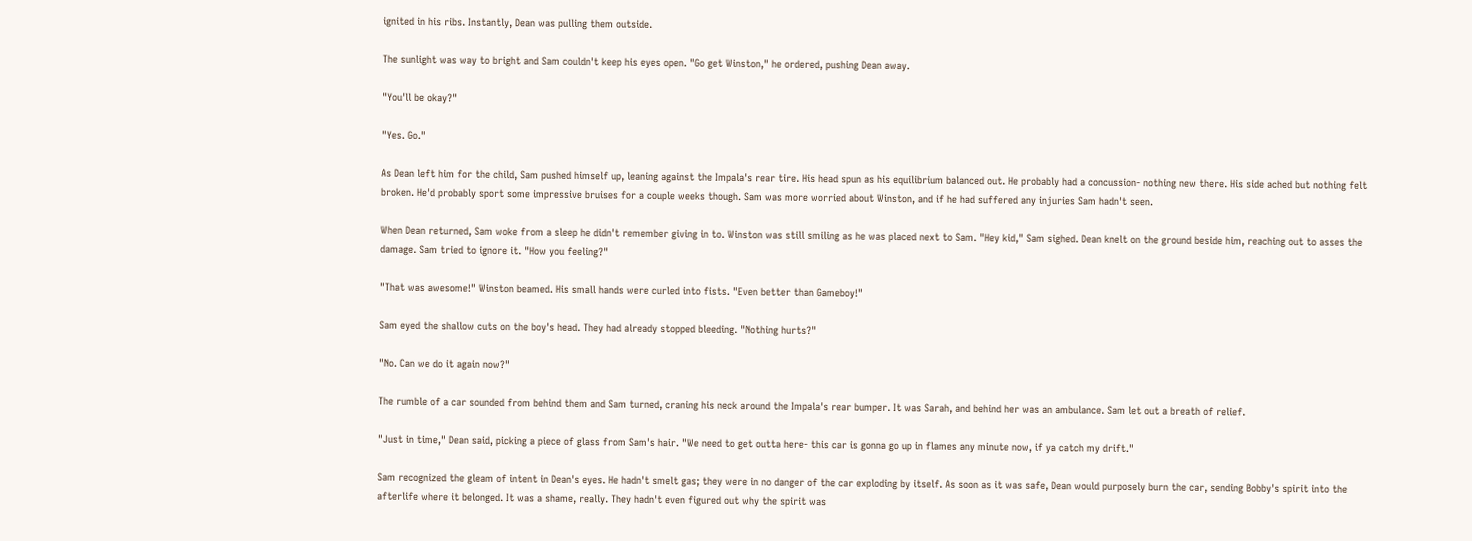ignited in his ribs. Instantly, Dean was pulling them outside.

The sunlight was way to bright and Sam couldn't keep his eyes open. "Go get Winston," he ordered, pushing Dean away.

"You'll be okay?"

"Yes. Go."

As Dean left him for the child, Sam pushed himself up, leaning against the Impala's rear tire. His head spun as his equilibrium balanced out. He probably had a concussion- nothing new there. His side ached but nothing felt broken. He'd probably sport some impressive bruises for a couple weeks though. Sam was more worried about Winston, and if he had suffered any injuries Sam hadn't seen.

When Dean returned, Sam woke from a sleep he didn't remember giving in to. Winston was still smiling as he was placed next to Sam. "Hey kid," Sam sighed. Dean knelt on the ground beside him, reaching out to asses the damage. Sam tried to ignore it. "How you feeling?"

"That was awesome!" Winston beamed. His small hands were curled into fists. "Even better than Gameboy!"

Sam eyed the shallow cuts on the boy's head. They had already stopped bleeding. "Nothing hurts?"

"No. Can we do it again now?"

The rumble of a car sounded from behind them and Sam turned, craning his neck around the Impala's rear bumper. It was Sarah, and behind her was an ambulance. Sam let out a breath of relief.

"Just in time," Dean said, picking a piece of glass from Sam's hair. "We need to get outta here- this car is gonna go up in flames any minute now, if ya catch my drift."

Sam recognized the gleam of intent in Dean's eyes. He hadn't smelt gas; they were in no danger of the car exploding by itself. As soon as it was safe, Dean would purposely burn the car, sending Bobby's spirit into the afterlife where it belonged. It was a shame, really. They hadn't even figured out why the spirit was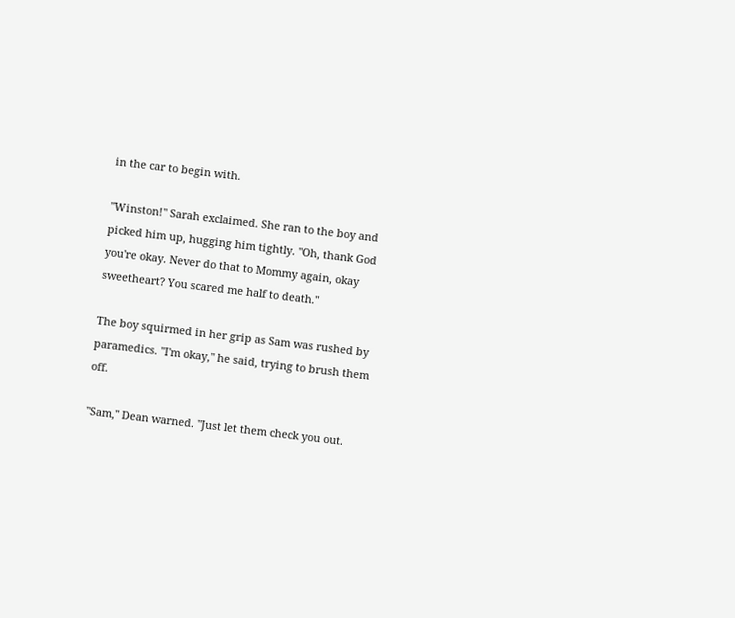in the car to begin with.

"Winston!" Sarah exclaimed. She ran to the boy and picked him up, hugging him tightly. "Oh, thank God you're okay. Never do that to Mommy again, okay sweetheart? You scared me half to death."

The boy squirmed in her grip as Sam was rushed by paramedics. "I'm okay," he said, trying to brush them off.

"Sam," Dean warned. "Just let them check you out.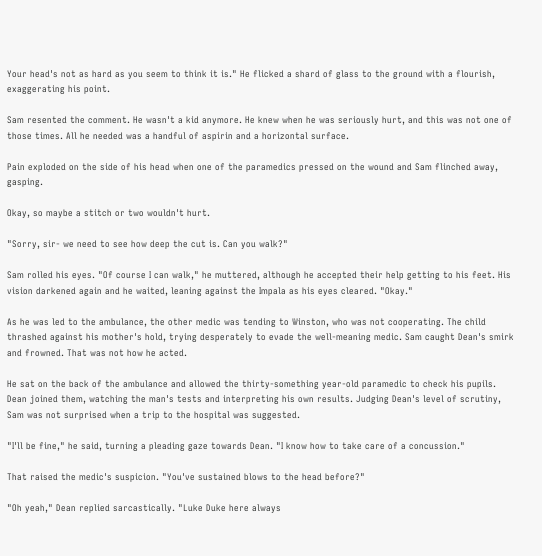Your head's not as hard as you seem to think it is." He flicked a shard of glass to the ground with a flourish, exaggerating his point.

Sam resented the comment. He wasn't a kid anymore. He knew when he was seriously hurt, and this was not one of those times. All he needed was a handful of aspirin and a horizontal surface.

Pain exploded on the side of his head when one of the paramedics pressed on the wound and Sam flinched away, gasping.

Okay, so maybe a stitch or two wouldn't hurt.

"Sorry, sir- we need to see how deep the cut is. Can you walk?"

Sam rolled his eyes. "Of course I can walk," he muttered, although he accepted their help getting to his feet. His vision darkened again and he waited, leaning against the Impala as his eyes cleared. "Okay."

As he was led to the ambulance, the other medic was tending to Winston, who was not cooperating. The child thrashed against his mother's hold, trying desperately to evade the well-meaning medic. Sam caught Dean's smirk and frowned. That was not how he acted.

He sat on the back of the ambulance and allowed the thirty-something year-old paramedic to check his pupils. Dean joined them, watching the man's tests and interpreting his own results. Judging Dean's level of scrutiny, Sam was not surprised when a trip to the hospital was suggested.

"I'll be fine," he said, turning a pleading gaze towards Dean. "I know how to take care of a concussion."

That raised the medic's suspicion. "You've sustained blows to the head before?"

"Oh yeah," Dean replied sarcastically. "Luke Duke here always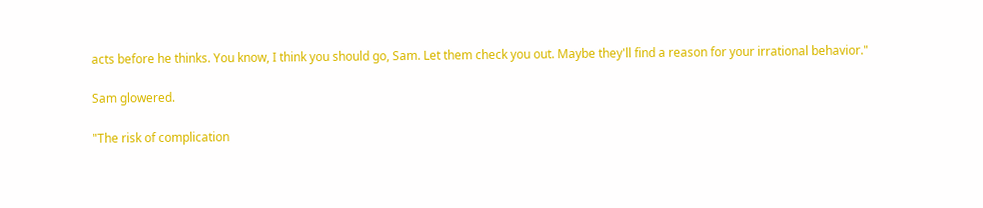acts before he thinks. You know, I think you should go, Sam. Let them check you out. Maybe they'll find a reason for your irrational behavior."

Sam glowered.

"The risk of complication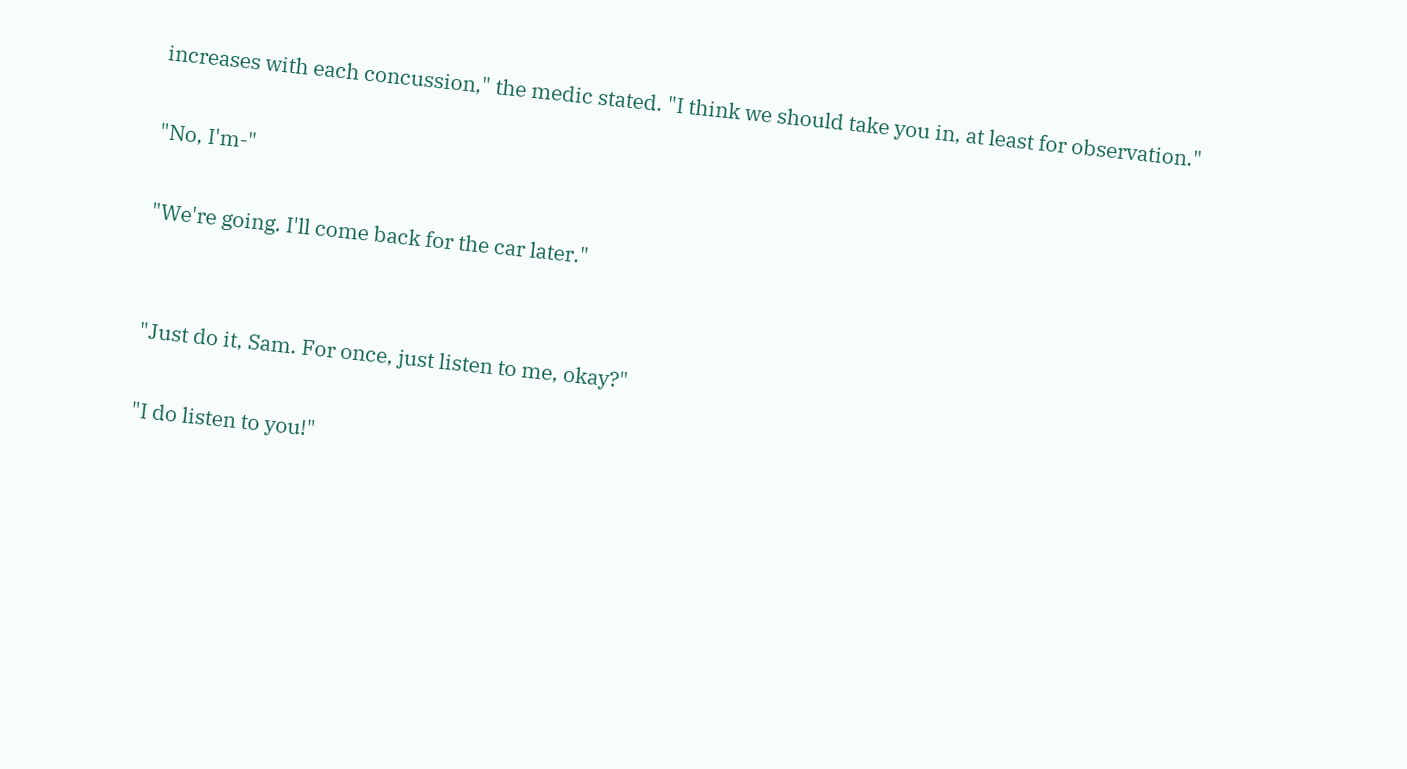increases with each concussion," the medic stated. "I think we should take you in, at least for observation."

"No, I'm-"

"We're going. I'll come back for the car later."


"Just do it, Sam. For once, just listen to me, okay?"

"I do listen to you!"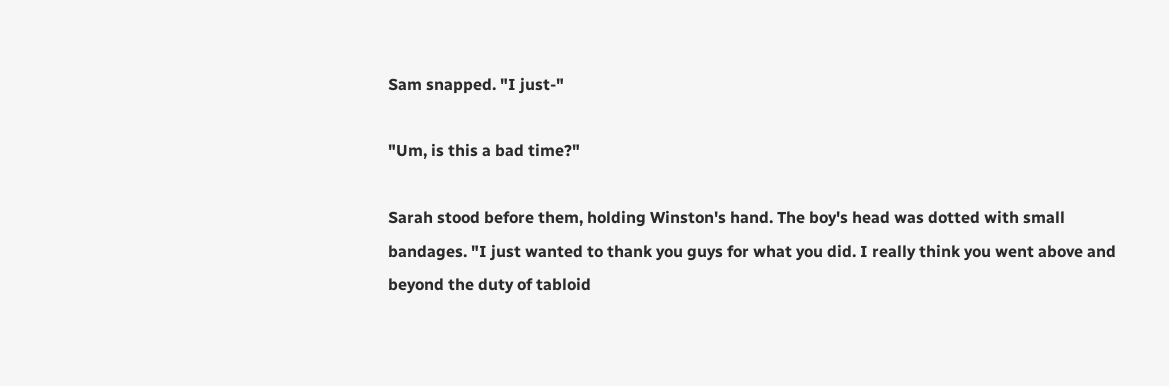Sam snapped. "I just-"

"Um, is this a bad time?"

Sarah stood before them, holding Winston's hand. The boy's head was dotted with small bandages. "I just wanted to thank you guys for what you did. I really think you went above and beyond the duty of tabloid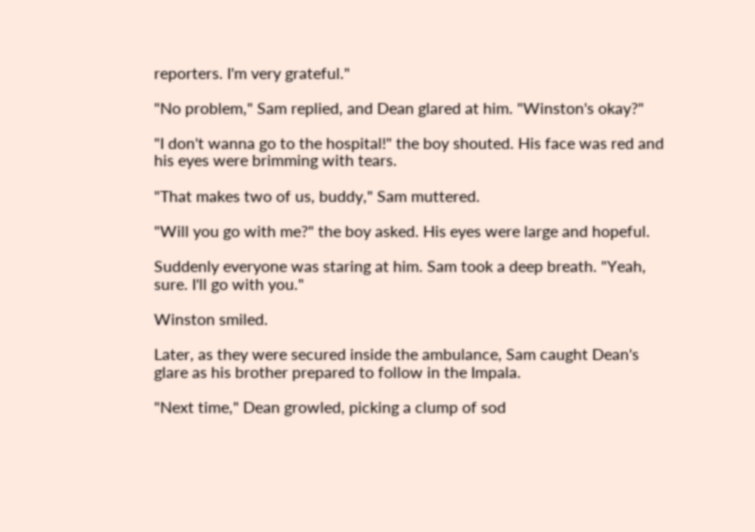reporters. I'm very grateful."

"No problem," Sam replied, and Dean glared at him. "Winston's okay?"

"I don't wanna go to the hospital!" the boy shouted. His face was red and his eyes were brimming with tears.

"That makes two of us, buddy," Sam muttered.

"Will you go with me?" the boy asked. His eyes were large and hopeful.

Suddenly everyone was staring at him. Sam took a deep breath. "Yeah, sure. I'll go with you."

Winston smiled.

Later, as they were secured inside the ambulance, Sam caught Dean's glare as his brother prepared to follow in the Impala.

"Next time," Dean growled, picking a clump of sod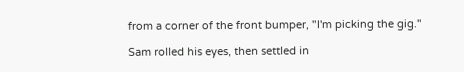from a corner of the front bumper, "I'm picking the gig."

Sam rolled his eyes, then settled in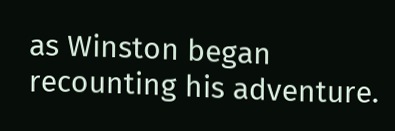as Winston began recounting his adventure.